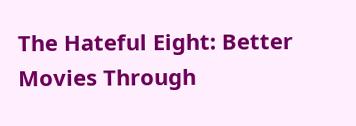The Hateful Eight: Better Movies Through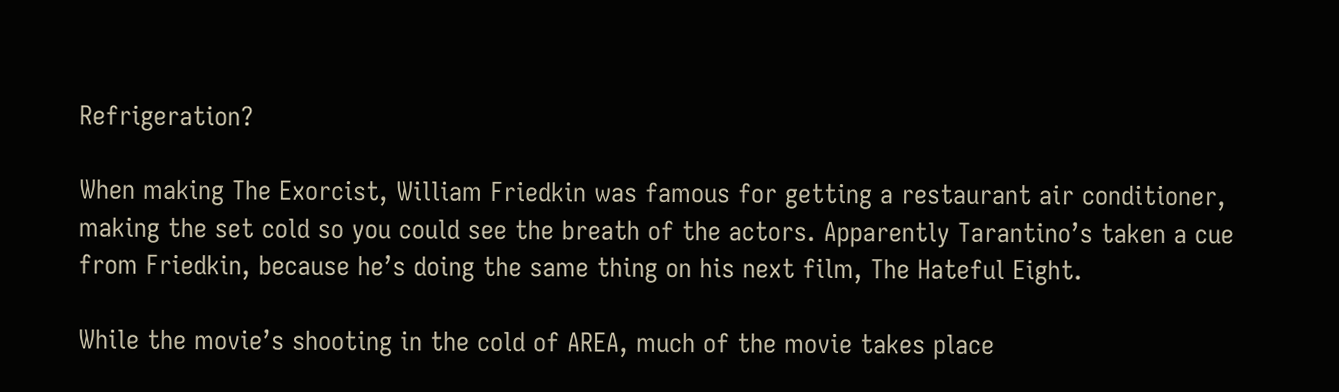Refrigeration?

When making The Exorcist, William Friedkin was famous for getting a restaurant air conditioner, making the set cold so you could see the breath of the actors. Apparently Tarantino’s taken a cue from Friedkin, because he’s doing the same thing on his next film, The Hateful Eight.

While the movie’s shooting in the cold of AREA, much of the movie takes place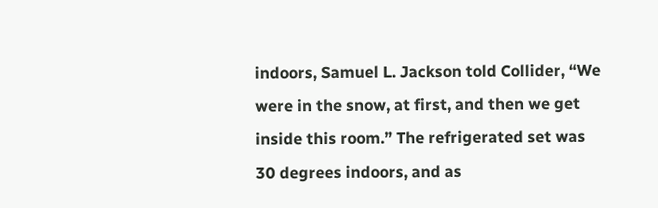indoors, Samuel L. Jackson told Collider, “We were in the snow, at first, and then we get inside this room.” The refrigerated set was 30 degrees indoors, and as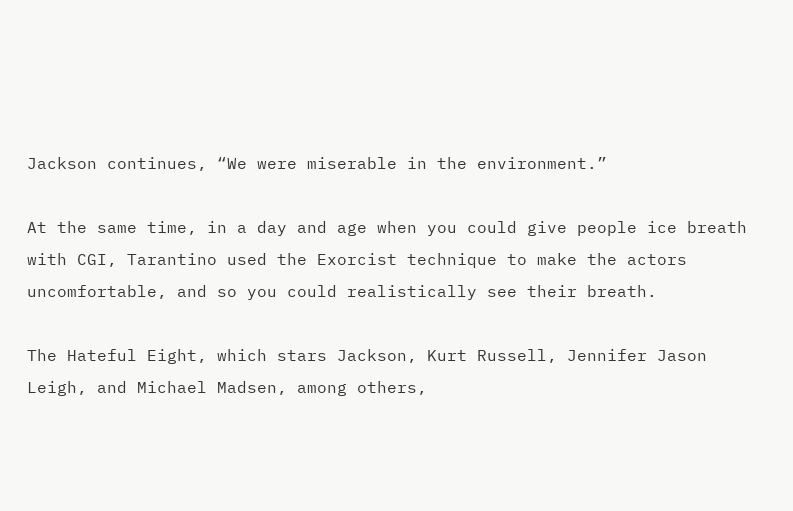Jackson continues, “We were miserable in the environment.”

At the same time, in a day and age when you could give people ice breath with CGI, Tarantino used the Exorcist technique to make the actors uncomfortable, and so you could realistically see their breath.

The Hateful Eight, which stars Jackson, Kurt Russell, Jennifer Jason Leigh, and Michael Madsen, among others,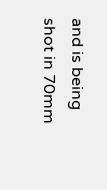and is being shot in 70mm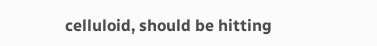celluloid, should be hitting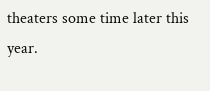theaters some time later this year.